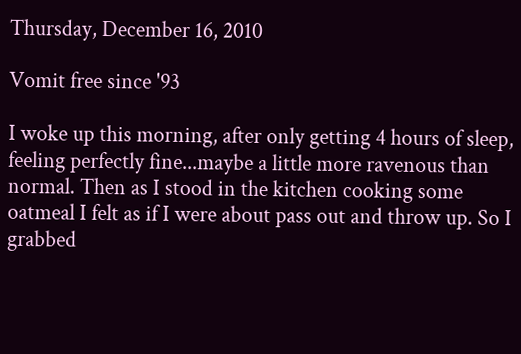Thursday, December 16, 2010

Vomit free since '93

I woke up this morning, after only getting 4 hours of sleep, feeling perfectly fine...maybe a little more ravenous than normal. Then as I stood in the kitchen cooking some oatmeal I felt as if I were about pass out and throw up. So I grabbed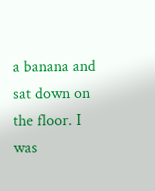a banana and sat down on the floor. I was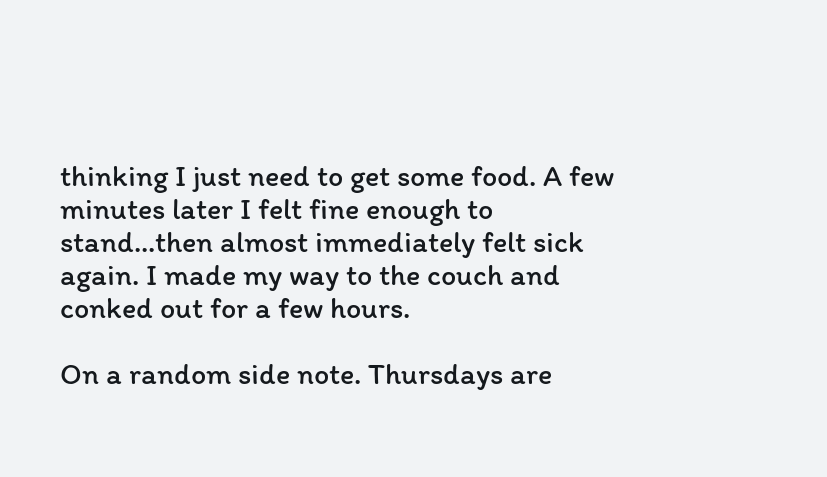thinking I just need to get some food. A few minutes later I felt fine enough to stand...then almost immediately felt sick again. I made my way to the couch and conked out for a few hours.

On a random side note. Thursdays are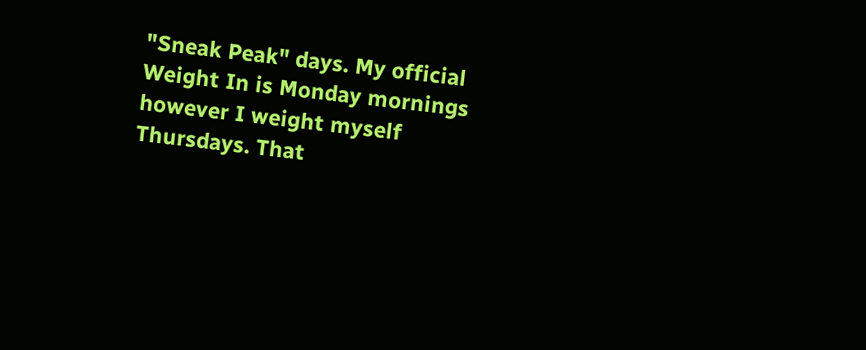"Sneak Peak" days. My official Weight In is Monday mornings however I weight myself Thursdays. That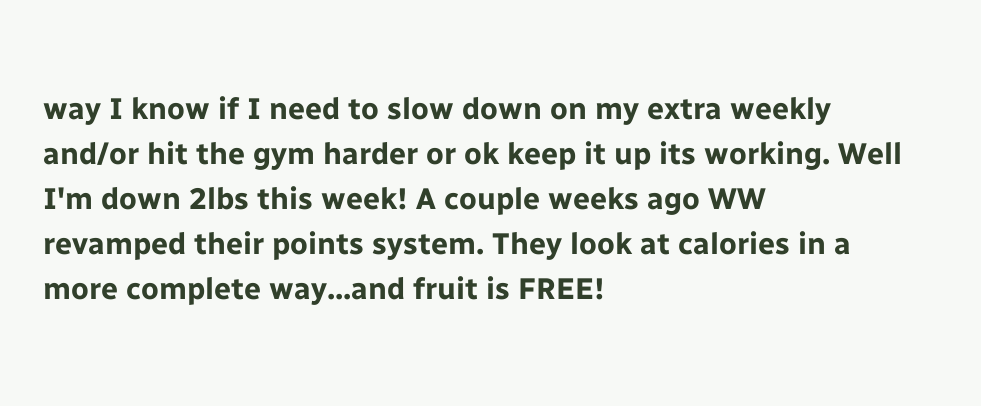way I know if I need to slow down on my extra weekly and/or hit the gym harder or ok keep it up its working. Well I'm down 2lbs this week! A couple weeks ago WW revamped their points system. They look at calories in a more complete way...and fruit is FREE!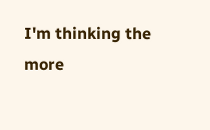I'm thinking the more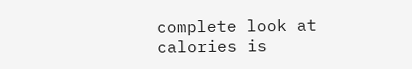complete look at calories is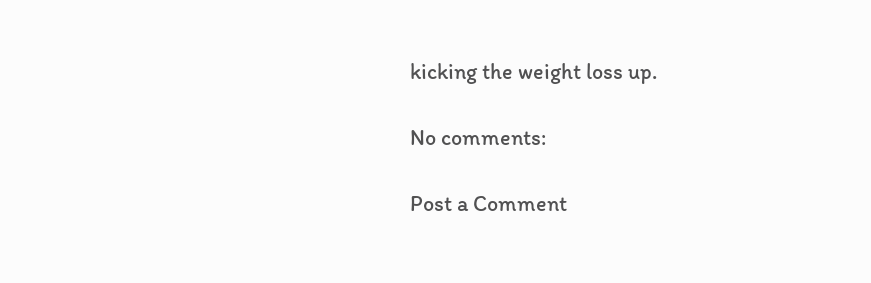kicking the weight loss up.

No comments:

Post a Comment